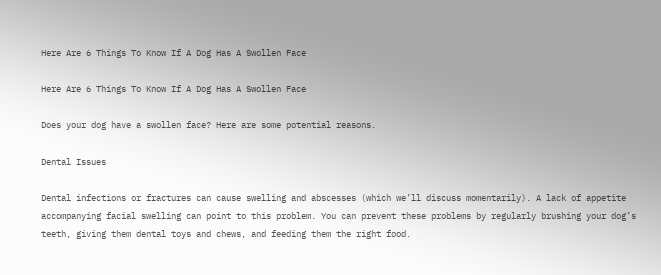Here Are 6 Things To Know If A Dog Has A Swollen Face

Here Are 6 Things To Know If A Dog Has A Swollen Face

Does your dog have a swollen face? Here are some potential reasons.

Dental Issues

Dental infections or fractures can cause swelling and abscesses (which we’ll discuss momentarily). A lack of appetite accompanying facial swelling can point to this problem. You can prevent these problems by regularly brushing your dog’s teeth, giving them dental toys and chews, and feeding them the right food.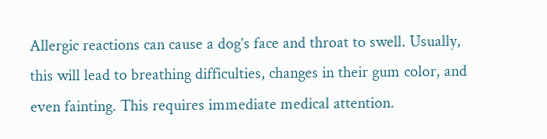Allergic reactions can cause a dog’s face and throat to swell. Usually, this will lead to breathing difficulties, changes in their gum color, and even fainting. This requires immediate medical attention.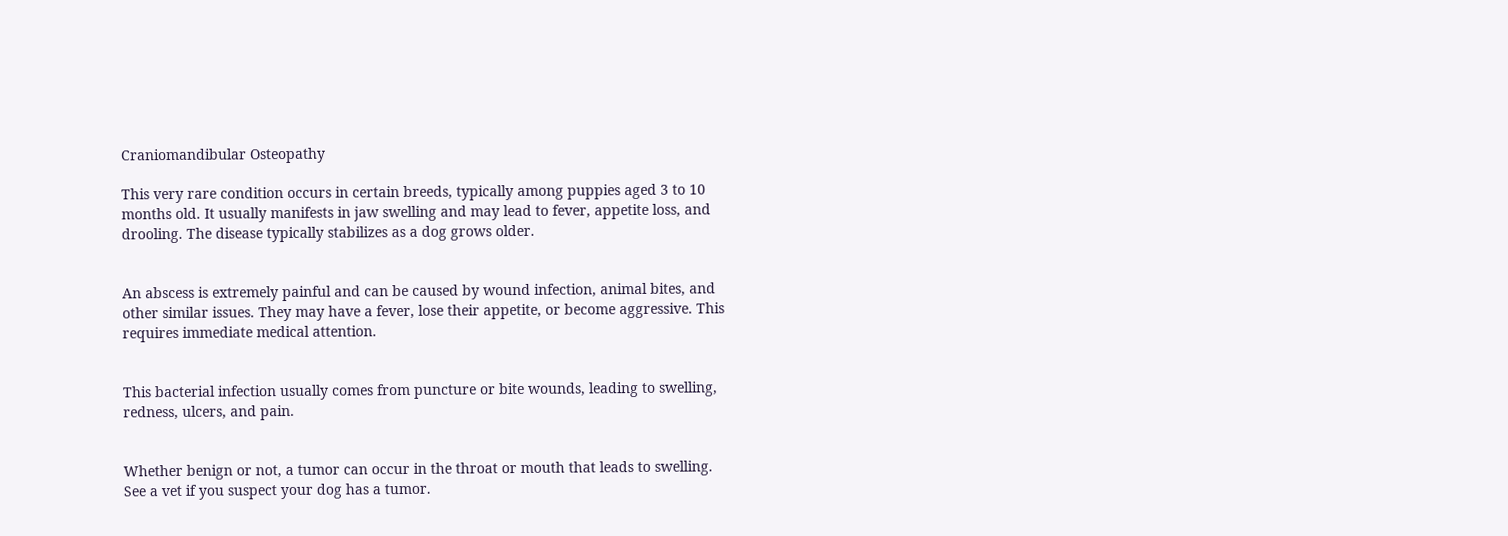Craniomandibular Osteopathy

This very rare condition occurs in certain breeds, typically among puppies aged 3 to 10 months old. It usually manifests in jaw swelling and may lead to fever, appetite loss, and drooling. The disease typically stabilizes as a dog grows older.


An abscess is extremely painful and can be caused by wound infection, animal bites, and other similar issues. They may have a fever, lose their appetite, or become aggressive. This requires immediate medical attention.


This bacterial infection usually comes from puncture or bite wounds, leading to swelling, redness, ulcers, and pain.


Whether benign or not, a tumor can occur in the throat or mouth that leads to swelling. See a vet if you suspect your dog has a tumor.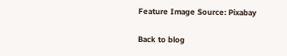Feature Image Source: Pixabay

Back to blog